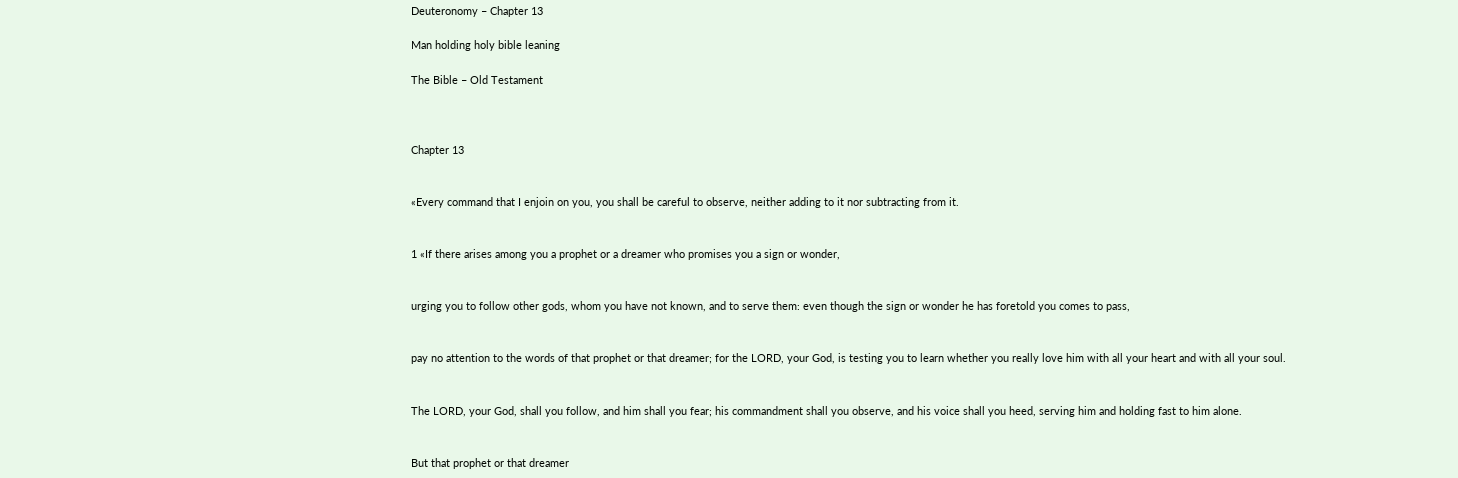Deuteronomy – Chapter 13

Man holding holy bible leaning

The Bible – Old Testament



Chapter 13


«Every command that I enjoin on you, you shall be careful to observe, neither adding to it nor subtracting from it.


1 «If there arises among you a prophet or a dreamer who promises you a sign or wonder,


urging you to follow other gods, whom you have not known, and to serve them: even though the sign or wonder he has foretold you comes to pass,


pay no attention to the words of that prophet or that dreamer; for the LORD, your God, is testing you to learn whether you really love him with all your heart and with all your soul.


The LORD, your God, shall you follow, and him shall you fear; his commandment shall you observe, and his voice shall you heed, serving him and holding fast to him alone.


But that prophet or that dreamer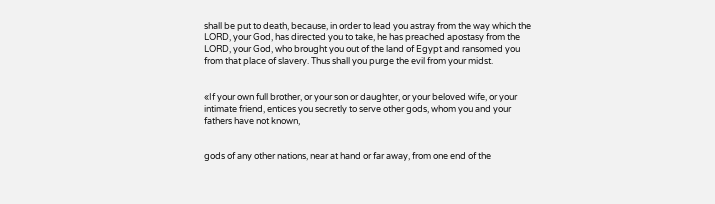shall be put to death, because, in order to lead you astray from the way which the LORD, your God, has directed you to take, he has preached apostasy from the LORD, your God, who brought you out of the land of Egypt and ransomed you from that place of slavery. Thus shall you purge the evil from your midst.


«If your own full brother, or your son or daughter, or your beloved wife, or your intimate friend, entices you secretly to serve other gods, whom you and your fathers have not known,


gods of any other nations, near at hand or far away, from one end of the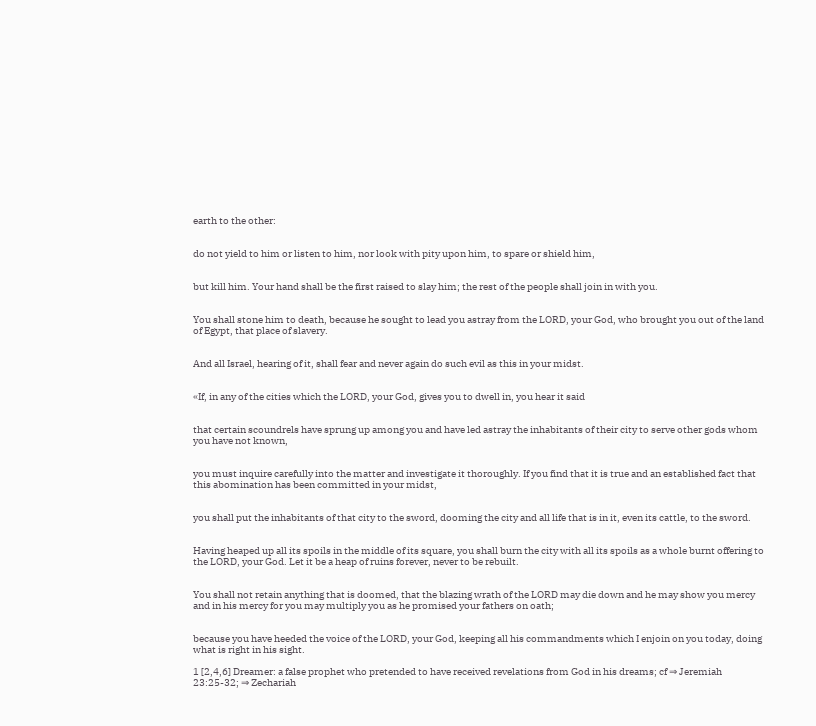earth to the other:


do not yield to him or listen to him, nor look with pity upon him, to spare or shield him,


but kill him. Your hand shall be the first raised to slay him; the rest of the people shall join in with you.


You shall stone him to death, because he sought to lead you astray from the LORD, your God, who brought you out of the land of Egypt, that place of slavery.


And all Israel, hearing of it, shall fear and never again do such evil as this in your midst.


«If, in any of the cities which the LORD, your God, gives you to dwell in, you hear it said


that certain scoundrels have sprung up among you and have led astray the inhabitants of their city to serve other gods whom you have not known,


you must inquire carefully into the matter and investigate it thoroughly. If you find that it is true and an established fact that this abomination has been committed in your midst,


you shall put the inhabitants of that city to the sword, dooming the city and all life that is in it, even its cattle, to the sword.


Having heaped up all its spoils in the middle of its square, you shall burn the city with all its spoils as a whole burnt offering to the LORD, your God. Let it be a heap of ruins forever, never to be rebuilt.


You shall not retain anything that is doomed, that the blazing wrath of the LORD may die down and he may show you mercy and in his mercy for you may multiply you as he promised your fathers on oath;


because you have heeded the voice of the LORD, your God, keeping all his commandments which I enjoin on you today, doing what is right in his sight.

1 [2,4,6] Dreamer: a false prophet who pretended to have received revelations from God in his dreams; cf ⇒ Jeremiah 23:25-32; ⇒ Zechariah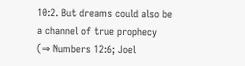10:2. But dreams could also be a channel of true prophecy (⇒ Numbers 12:6; Joel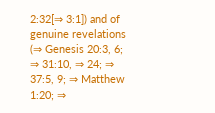2:32[⇒ 3:1]) and of genuine revelations (⇒ Genesis 20:3, 6; ⇒ 31:10, ⇒ 24; ⇒ 37:5, 9; ⇒ Matthew 1:20; ⇒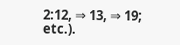2:12, ⇒ 13, ⇒ 19; etc.).